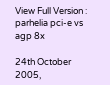View Full Version : parhelia pci-e vs agp 8x

24th October 2005,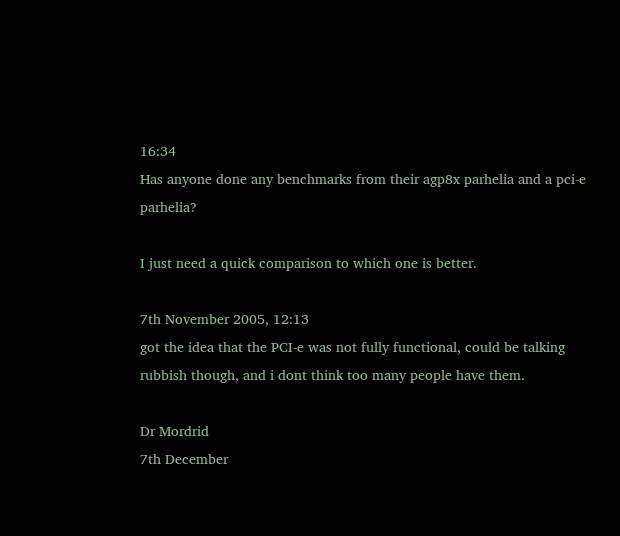16:34
Has anyone done any benchmarks from their agp8x parhelia and a pci-e parhelia?

I just need a quick comparison to which one is better.

7th November 2005, 12:13
got the idea that the PCI-e was not fully functional, could be talking rubbish though, and i dont think too many people have them.

Dr Mordrid
7th December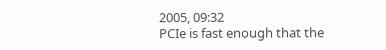2005, 09:32
PCIe is fast enough that the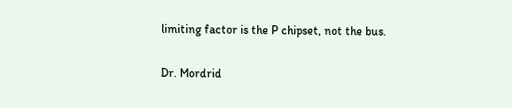limiting factor is the P chipset, not the bus.

Dr. Mordrid